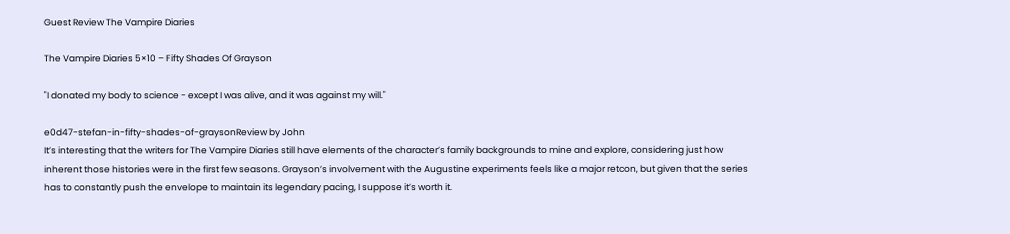Guest Review The Vampire Diaries

The Vampire Diaries 5×10 – Fifty Shades Of Grayson

"I donated my body to science - except I was alive, and it was against my will."

e0d47-stefan-in-fifty-shades-of-graysonReview by John
It’s interesting that the writers for The Vampire Diaries still have elements of the character’s family backgrounds to mine and explore, considering just how inherent those histories were in the first few seasons. Grayson’s involvement with the Augustine experiments feels like a major retcon, but given that the series has to constantly push the envelope to maintain its legendary pacing, I suppose it’s worth it.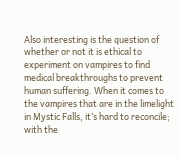Also interesting is the question of whether or not it is ethical to experiment on vampires to find medical breakthroughs to prevent human suffering. When it comes to the vampires that are in the limelight in Mystic Falls, it’s hard to reconcile; with the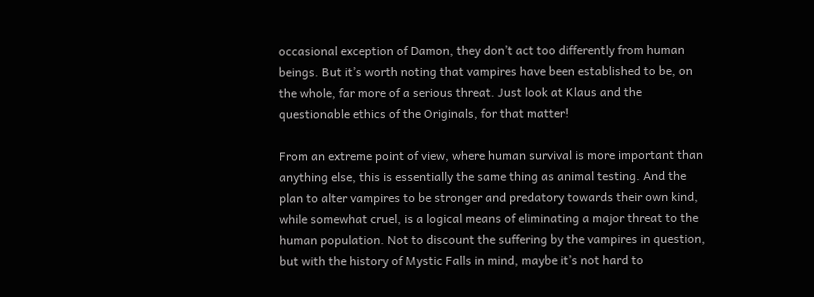occasional exception of Damon, they don’t act too differently from human beings. But it’s worth noting that vampires have been established to be, on the whole, far more of a serious threat. Just look at Klaus and the questionable ethics of the Originals, for that matter!

From an extreme point of view, where human survival is more important than anything else, this is essentially the same thing as animal testing. And the plan to alter vampires to be stronger and predatory towards their own kind, while somewhat cruel, is a logical means of eliminating a major threat to the human population. Not to discount the suffering by the vampires in question, but with the history of Mystic Falls in mind, maybe it’s not hard to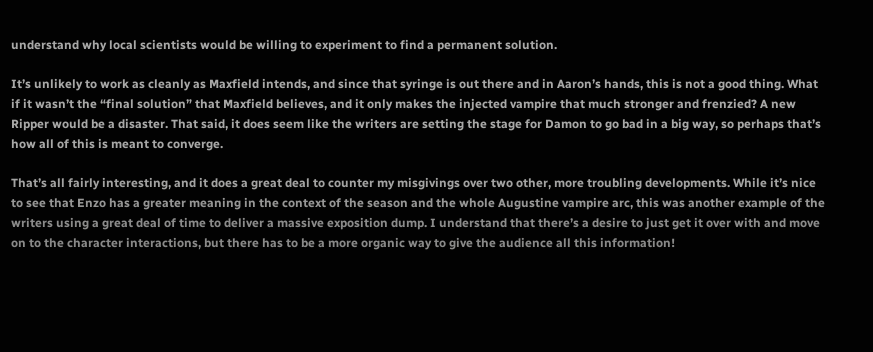understand why local scientists would be willing to experiment to find a permanent solution.

It’s unlikely to work as cleanly as Maxfield intends, and since that syringe is out there and in Aaron’s hands, this is not a good thing. What if it wasn’t the “final solution” that Maxfield believes, and it only makes the injected vampire that much stronger and frenzied? A new Ripper would be a disaster. That said, it does seem like the writers are setting the stage for Damon to go bad in a big way, so perhaps that’s how all of this is meant to converge.

That’s all fairly interesting, and it does a great deal to counter my misgivings over two other, more troubling developments. While it’s nice to see that Enzo has a greater meaning in the context of the season and the whole Augustine vampire arc, this was another example of the writers using a great deal of time to deliver a massive exposition dump. I understand that there’s a desire to just get it over with and move on to the character interactions, but there has to be a more organic way to give the audience all this information!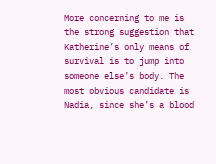More concerning to me is the strong suggestion that Katherine’s only means of survival is to jump into someone else’s body. The most obvious candidate is Nadia, since she’s a blood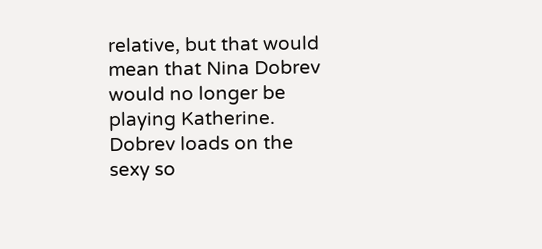relative, but that would mean that Nina Dobrev would no longer be playing Katherine. Dobrev loads on the sexy so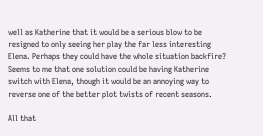well as Katherine that it would be a serious blow to be resigned to only seeing her play the far less interesting Elena. Perhaps they could have the whole situation backfire? Seems to me that one solution could be having Katherine switch with Elena, though it would be an annoying way to reverse one of the better plot twists of recent seasons.

All that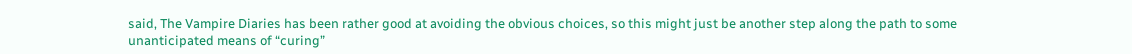said, The Vampire Diaries has been rather good at avoiding the obvious choices, so this might just be another step along the path to some unanticipated means of “curing”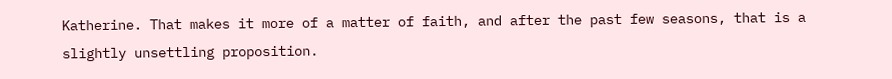Katherine. That makes it more of a matter of faith, and after the past few seasons, that is a slightly unsettling proposition.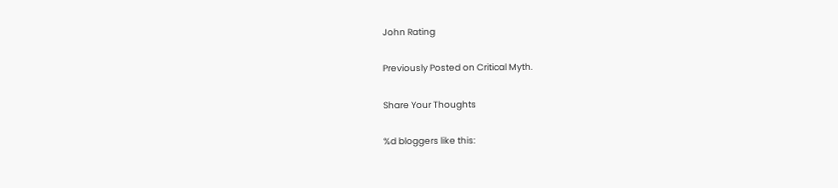John Rating

Previously Posted on Critical Myth.

Share Your Thoughts

%d bloggers like this: